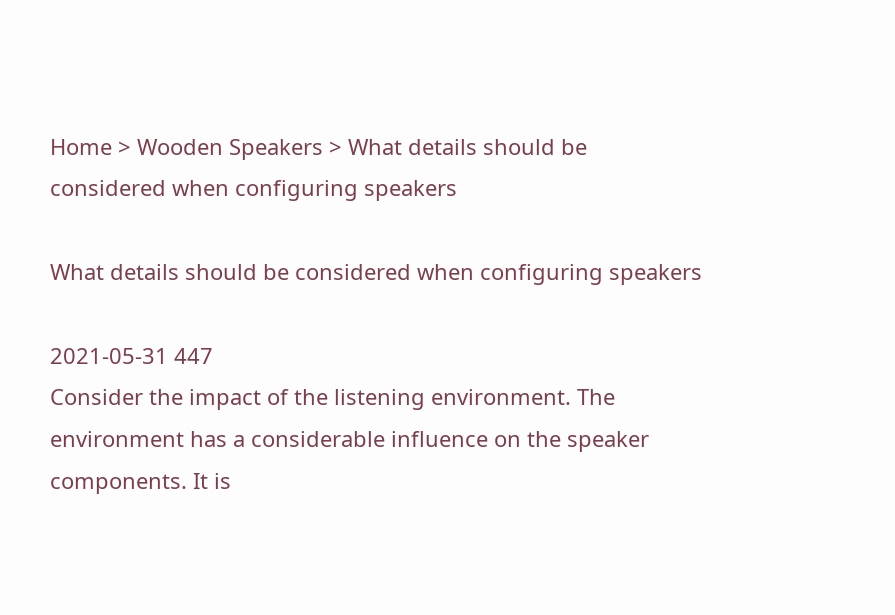Home > Wooden Speakers > What details should be considered when configuring speakers

What details should be considered when configuring speakers

2021-05-31 447
Consider the impact of the listening environment. The environment has a considerable influence on the speaker components. It is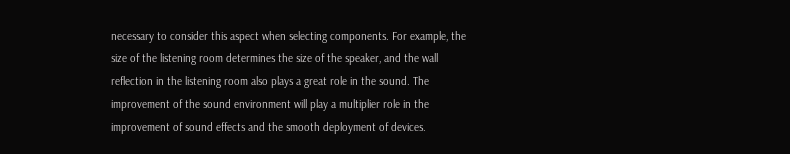necessary to consider this aspect when selecting components. For example, the size of the listening room determines the size of the speaker, and the wall reflection in the listening room also plays a great role in the sound. The improvement of the sound environment will play a multiplier role in the improvement of sound effects and the smooth deployment of devices.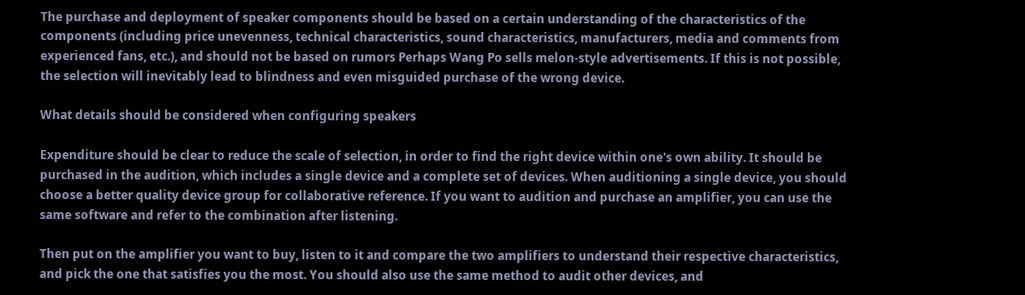The purchase and deployment of speaker components should be based on a certain understanding of the characteristics of the components (including price unevenness, technical characteristics, sound characteristics, manufacturers, media and comments from experienced fans, etc.), and should not be based on rumors Perhaps Wang Po sells melon-style advertisements. If this is not possible, the selection will inevitably lead to blindness and even misguided purchase of the wrong device.

What details should be considered when configuring speakers

Expenditure should be clear to reduce the scale of selection, in order to find the right device within one's own ability. It should be purchased in the audition, which includes a single device and a complete set of devices. When auditioning a single device, you should choose a better quality device group for collaborative reference. If you want to audition and purchase an amplifier, you can use the same software and refer to the combination after listening.

Then put on the amplifier you want to buy, listen to it and compare the two amplifiers to understand their respective characteristics, and pick the one that satisfies you the most. You should also use the same method to audit other devices, and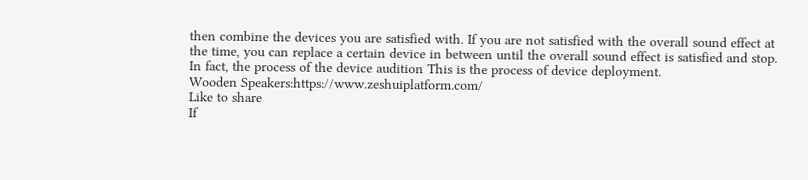then combine the devices you are satisfied with. If you are not satisfied with the overall sound effect at the time, you can replace a certain device in between until the overall sound effect is satisfied and stop. In fact, the process of the device audition This is the process of device deployment.
Wooden Speakers:https://www.zeshuiplatform.com/
Like to share
If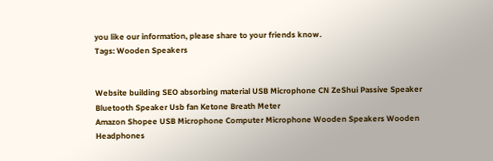you like our information, please share to your friends know.
Tags: Wooden Speakers


Website building SEO absorbing material USB Microphone CN ZeShui Passive Speaker Bluetooth Speaker Usb fan Ketone Breath Meter
Amazon Shopee USB Microphone Computer Microphone Wooden Speakers Wooden Headphones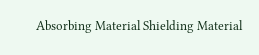Absorbing Material Shielding Material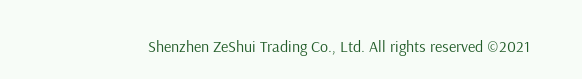Shenzhen ZeShui Trading Co., Ltd. All rights reserved ©2021